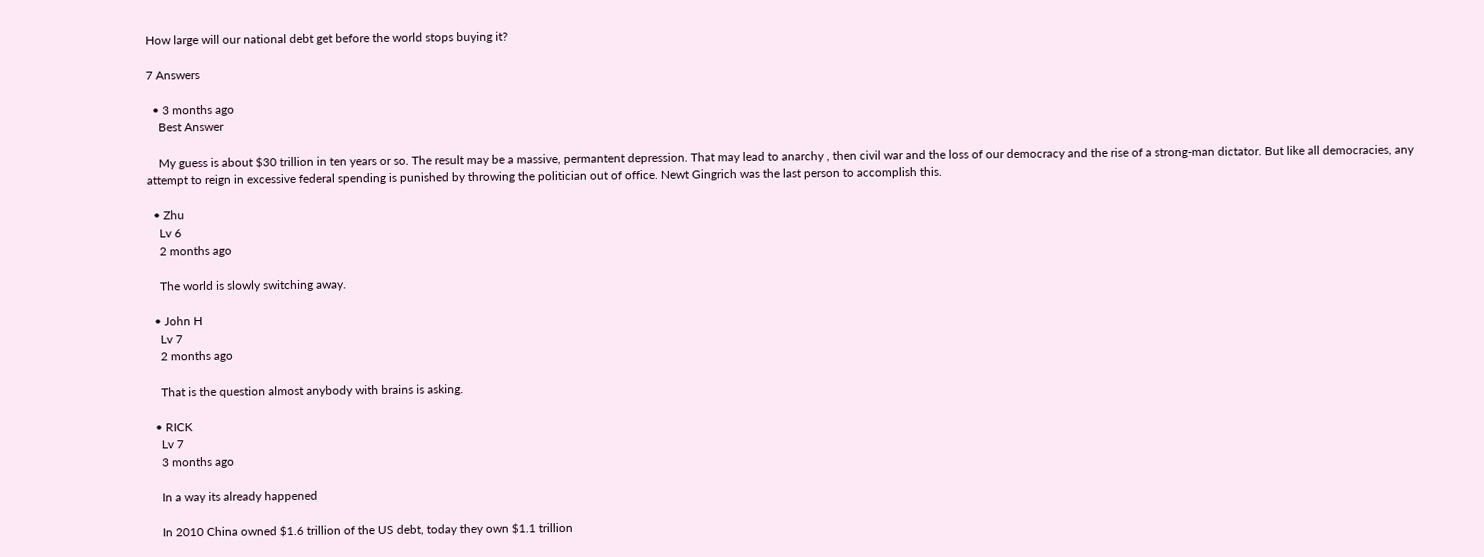How large will our national debt get before the world stops buying it?

7 Answers

  • 3 months ago
    Best Answer

    My guess is about $30 trillion in ten years or so. The result may be a massive, permantent depression. That may lead to anarchy , then civil war and the loss of our democracy and the rise of a strong-man dictator. But like all democracies, any attempt to reign in excessive federal spending is punished by throwing the politician out of office. Newt Gingrich was the last person to accomplish this.

  • Zhu
    Lv 6
    2 months ago

    The world is slowly switching away.

  • John H
    Lv 7
    2 months ago

    That is the question almost anybody with brains is asking.

  • RICK
    Lv 7
    3 months ago

    In a way its already happened

    In 2010 China owned $1.6 trillion of the US debt, today they own $1.1 trillion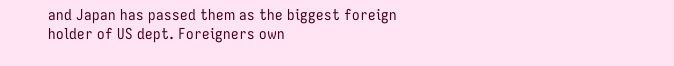and Japan has passed them as the biggest foreign holder of US dept. Foreigners own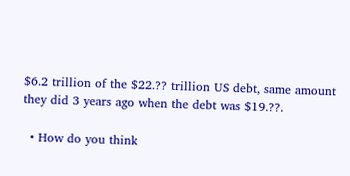$6.2 trillion of the $22.?? trillion US debt, same amount they did 3 years ago when the debt was $19.??.

  • How do you think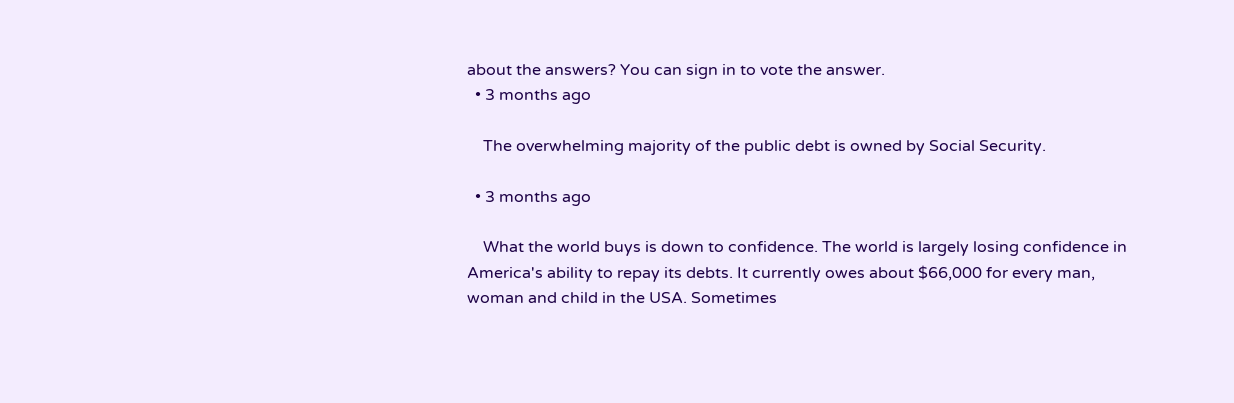about the answers? You can sign in to vote the answer.
  • 3 months ago

    The overwhelming majority of the public debt is owned by Social Security.

  • 3 months ago

    What the world buys is down to confidence. The world is largely losing confidence in America's ability to repay its debts. It currently owes about $66,000 for every man, woman and child in the USA. Sometimes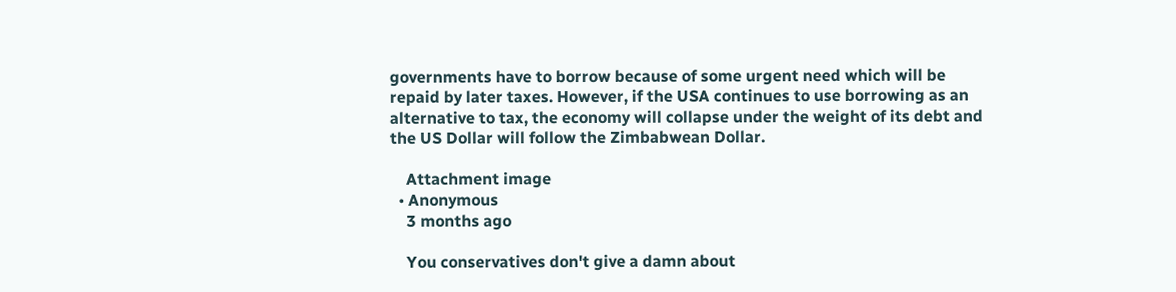governments have to borrow because of some urgent need which will be repaid by later taxes. However, if the USA continues to use borrowing as an alternative to tax, the economy will collapse under the weight of its debt and the US Dollar will follow the Zimbabwean Dollar.

    Attachment image
  • Anonymous
    3 months ago

    You conservatives don't give a damn about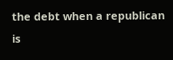the debt when a republican is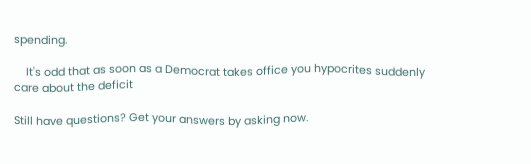spending.

    It's odd that as soon as a Democrat takes office you hypocrites suddenly care about the deficit

Still have questions? Get your answers by asking now.